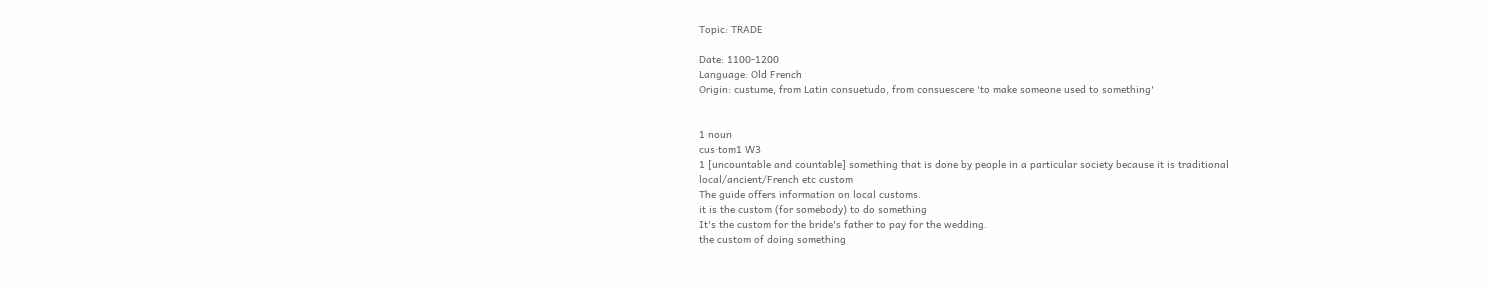Topic: TRADE

Date: 1100-1200
Language: Old French
Origin: custume, from Latin consuetudo, from consuescere 'to make someone used to something'


1 noun
cus‧tom1 W3
1 [uncountable and countable] something that is done by people in a particular society because it is traditional
local/ancient/French etc custom
The guide offers information on local customs.
it is the custom (for somebody) to do something
It's the custom for the bride's father to pay for the wedding.
the custom of doing something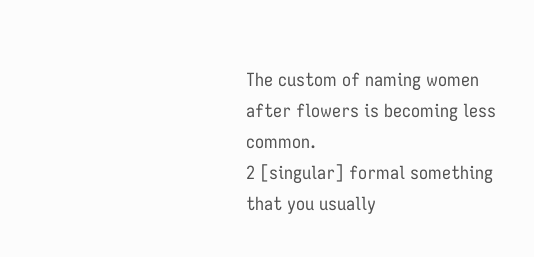The custom of naming women after flowers is becoming less common.
2 [singular] formal something that you usually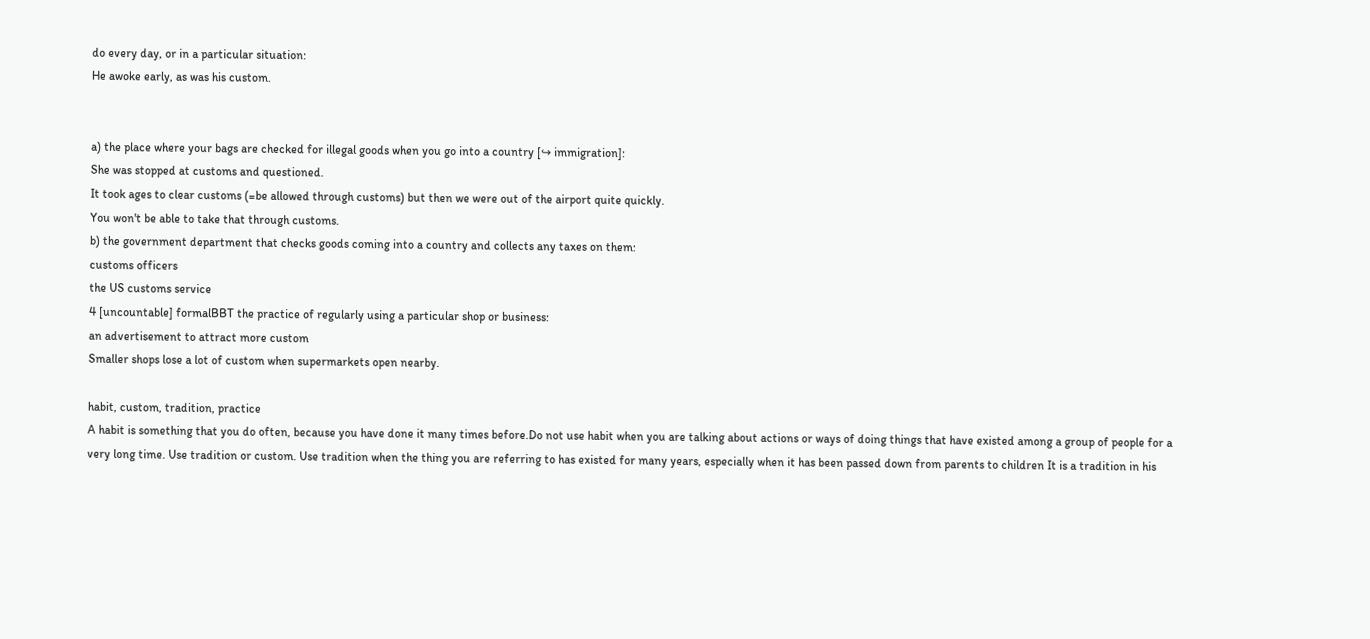do every day, or in a particular situation:
He awoke early, as was his custom.


a) the place where your bags are checked for illegal goods when you go into a country [↪ immigration]:
She was stopped at customs and questioned.
It took ages to clear customs (=be allowed through customs) but then we were out of the airport quite quickly.
You won't be able to take that through customs.
b) the government department that checks goods coming into a country and collects any taxes on them:
customs officers
the US customs service
4 [uncountable] formalBBT the practice of regularly using a particular shop or business:
an advertisement to attract more custom
Smaller shops lose a lot of custom when supermarkets open nearby.

habit, custom, tradition, practice
A habit is something that you do often, because you have done it many times before.Do not use habit when you are talking about actions or ways of doing things that have existed among a group of people for a very long time. Use tradition or custom. Use tradition when the thing you are referring to has existed for many years, especially when it has been passed down from parents to children It is a tradition in his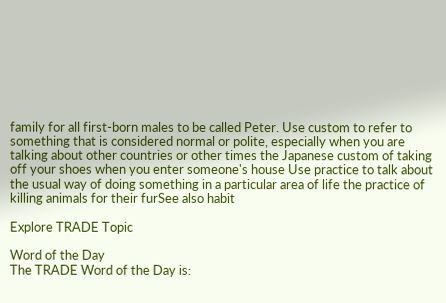family for all first-born males to be called Peter. Use custom to refer to something that is considered normal or polite, especially when you are talking about other countries or other times the Japanese custom of taking off your shoes when you enter someone's house Use practice to talk about the usual way of doing something in a particular area of life the practice of killing animals for their furSee also habit

Explore TRADE Topic

Word of the Day
The TRADE Word of the Day is: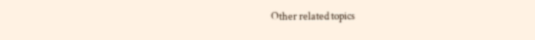Other related topics